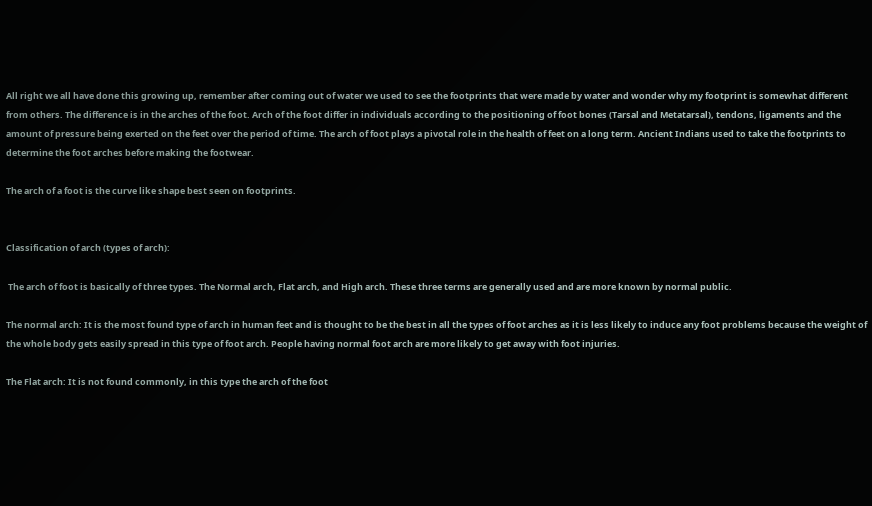All right we all have done this growing up, remember after coming out of water we used to see the footprints that were made by water and wonder why my footprint is somewhat different from others. The difference is in the arches of the foot. Arch of the foot differ in individuals according to the positioning of foot bones (Tarsal and Metatarsal), tendons, ligaments and the amount of pressure being exerted on the feet over the period of time. The arch of foot plays a pivotal role in the health of feet on a long term. Ancient Indians used to take the footprints to determine the foot arches before making the footwear.

The arch of a foot is the curve like shape best seen on footprints.


Classification of arch (types of arch):

 The arch of foot is basically of three types. The Normal arch, Flat arch, and High arch. These three terms are generally used and are more known by normal public.

The normal arch: It is the most found type of arch in human feet and is thought to be the best in all the types of foot arches as it is less likely to induce any foot problems because the weight of the whole body gets easily spread in this type of foot arch. People having normal foot arch are more likely to get away with foot injuries.

The Flat arch: It is not found commonly, in this type the arch of the foot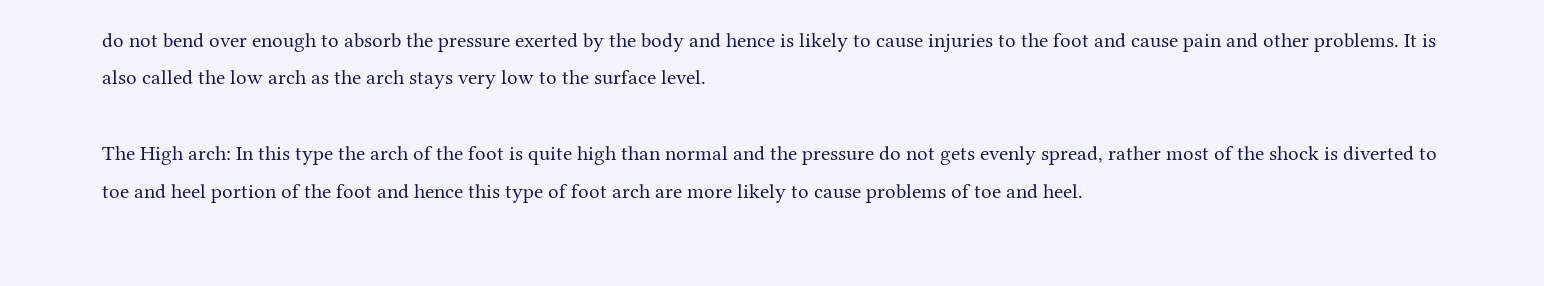do not bend over enough to absorb the pressure exerted by the body and hence is likely to cause injuries to the foot and cause pain and other problems. It is also called the low arch as the arch stays very low to the surface level.

The High arch: In this type the arch of the foot is quite high than normal and the pressure do not gets evenly spread, rather most of the shock is diverted to toe and heel portion of the foot and hence this type of foot arch are more likely to cause problems of toe and heel.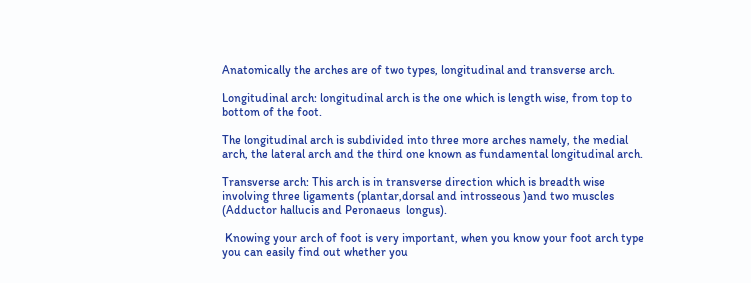Anatomically the arches are of two types, longitudinal and transverse arch.

Longitudinal arch: longitudinal arch is the one which is length wise, from top to bottom of the foot.

The longitudinal arch is subdivided into three more arches namely, the medial arch, the lateral arch and the third one known as fundamental longitudinal arch.

Transverse arch: This arch is in transverse direction which is breadth wise involving three ligaments (plantar,dorsal and introsseous )and two muscles (Adductor hallucis and Peronaeus  longus).

 Knowing your arch of foot is very important, when you know your foot arch type you can easily find out whether you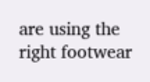are using the right footwear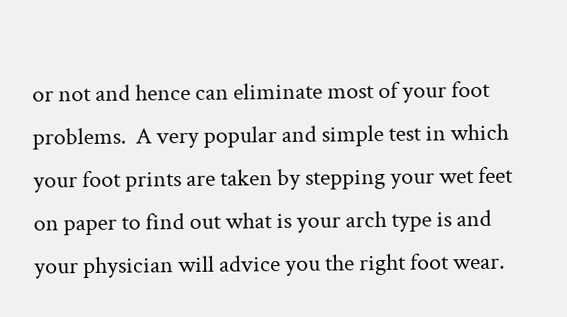or not and hence can eliminate most of your foot problems.  A very popular and simple test in which your foot prints are taken by stepping your wet feet on paper to find out what is your arch type is and your physician will advice you the right foot wear.